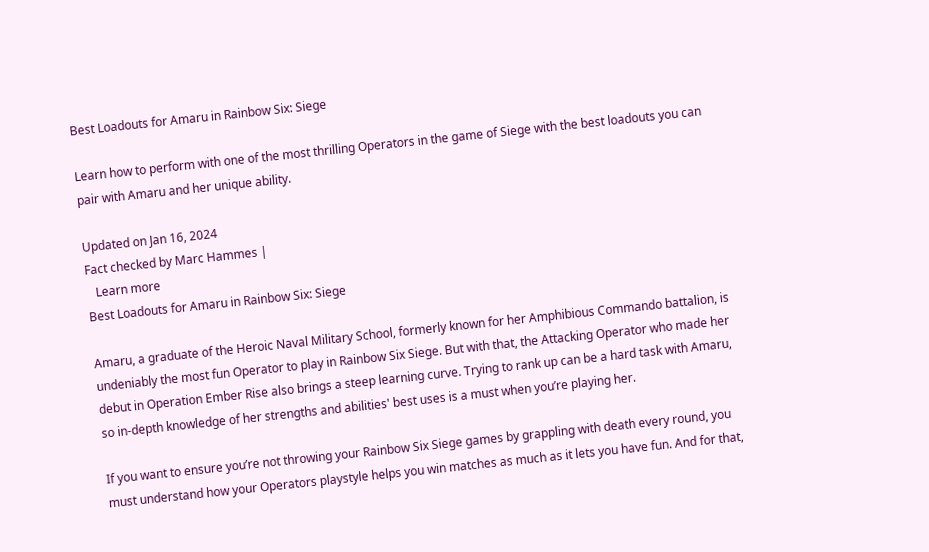Best Loadouts for Amaru in Rainbow Six: Siege

Learn how to perform with one of the most thrilling Operators in the game of Siege with the best loadouts you can pair with Amaru and her unique ability.

Updated on Jan 16, 2024
Fact checked by Marc Hammes |
   Learn more
Best Loadouts for Amaru in Rainbow Six: Siege

Amaru, a graduate of the Heroic Naval Military School, formerly known for her Amphibious Commando battalion, is undeniably the most fun Operator to play in Rainbow Six Siege. But with that, the Attacking Operator who made her debut in Operation Ember Rise also brings a steep learning curve. Trying to rank up can be a hard task with Amaru, so in-depth knowledge of her strengths and abilities' best uses is a must when you’re playing her.

If you want to ensure you’re not throwing your Rainbow Six Siege games by grappling with death every round, you must understand how your Operators playstyle helps you win matches as much as it lets you have fun. And for that,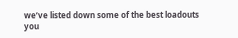we’ve listed down some of the best loadouts you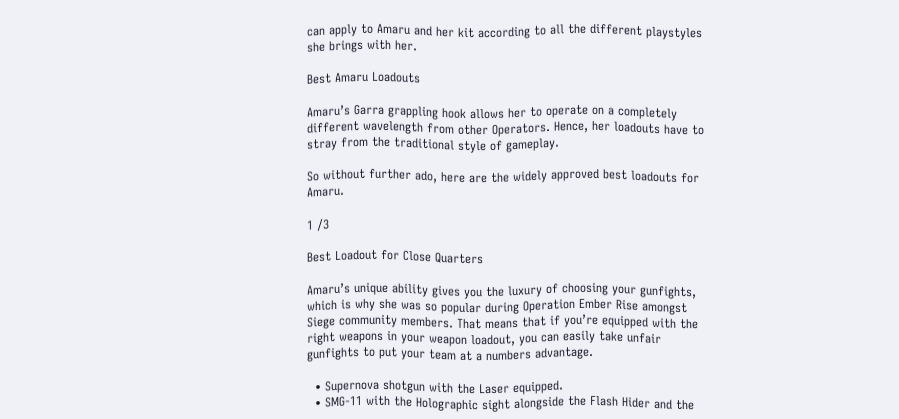can apply to Amaru and her kit according to all the different playstyles she brings with her.

Best Amaru Loadouts

Amaru’s Garra grappling hook allows her to operate on a completely different wavelength from other Operators. Hence, her loadouts have to stray from the traditional style of gameplay.

So without further ado, here are the widely approved best loadouts for Amaru.

1 /3

Best Loadout for Close Quarters

Amaru’s unique ability gives you the luxury of choosing your gunfights, which is why she was so popular during Operation Ember Rise amongst Siege community members. That means that if you’re equipped with the right weapons in your weapon loadout, you can easily take unfair gunfights to put your team at a numbers advantage.

  • Supernova shotgun with the Laser equipped.
  • SMG-11 with the Holographic sight alongside the Flash Hider and the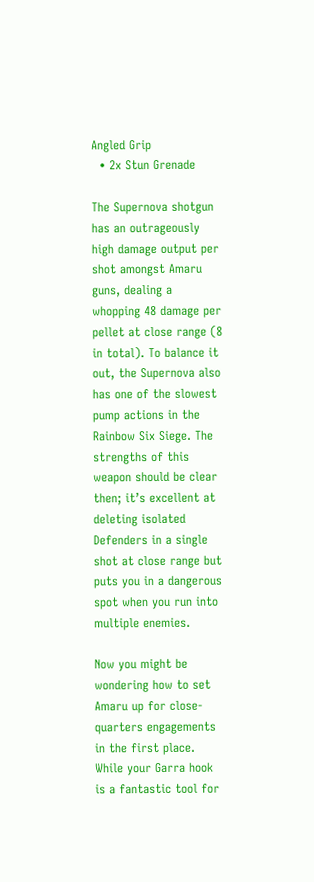Angled Grip
  • 2x Stun Grenade

The Supernova shotgun has an outrageously high damage output per shot amongst Amaru guns, dealing a whopping 48 damage per pellet at close range (8 in total). To balance it out, the Supernova also has one of the slowest pump actions in the Rainbow Six Siege. The strengths of this weapon should be clear then; it’s excellent at deleting isolated Defenders in a single shot at close range but puts you in a dangerous spot when you run into multiple enemies.

Now you might be wondering how to set Amaru up for close-quarters engagements in the first place. While your Garra hook is a fantastic tool for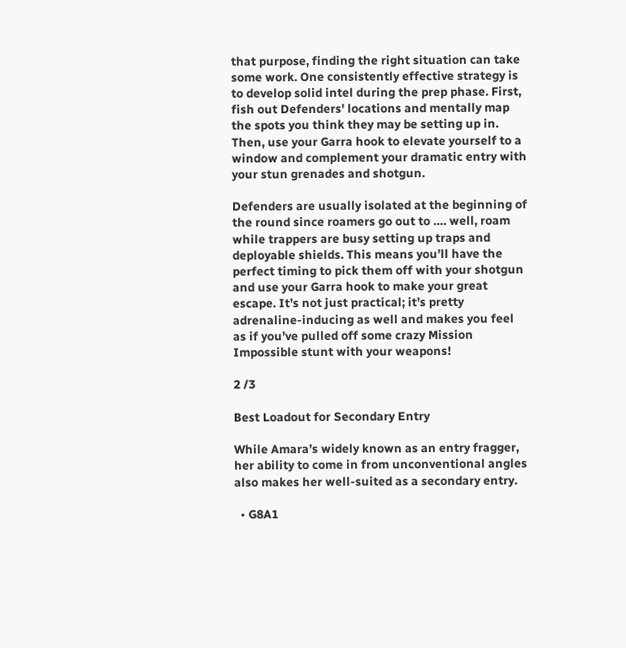that purpose, finding the right situation can take some work. One consistently effective strategy is to develop solid intel during the prep phase. First, fish out Defenders' locations and mentally map the spots you think they may be setting up in. Then, use your Garra hook to elevate yourself to a window and complement your dramatic entry with your stun grenades and shotgun.

Defenders are usually isolated at the beginning of the round since roamers go out to …. well, roam while trappers are busy setting up traps and deployable shields. This means you’ll have the perfect timing to pick them off with your shotgun and use your Garra hook to make your great escape. It’s not just practical; it’s pretty adrenaline-inducing as well and makes you feel as if you’ve pulled off some crazy Mission Impossible stunt with your weapons!

2 /3

Best Loadout for Secondary Entry

While Amara’s widely known as an entry fragger, her ability to come in from unconventional angles also makes her well-suited as a secondary entry.

  • G8A1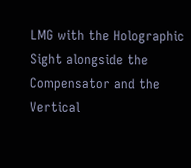LMG with the Holographic Sight alongside the Compensator and the Vertical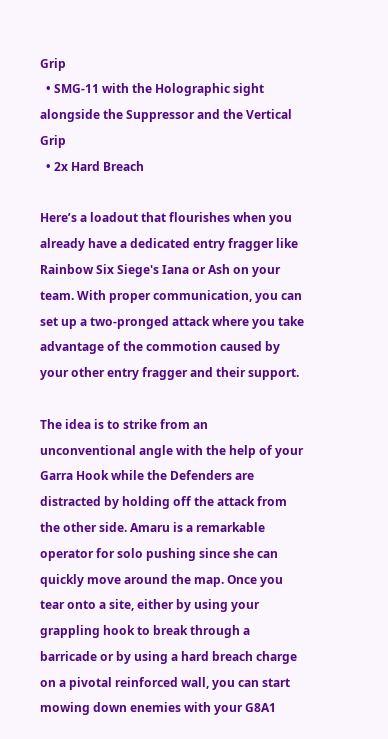Grip
  • SMG-11 with the Holographic sight alongside the Suppressor and the Vertical Grip
  • 2x Hard Breach

Here’s a loadout that flourishes when you already have a dedicated entry fragger like Rainbow Six Siege's Iana or Ash on your team. With proper communication, you can set up a two-pronged attack where you take advantage of the commotion caused by your other entry fragger and their support.

The idea is to strike from an unconventional angle with the help of your Garra Hook while the Defenders are distracted by holding off the attack from the other side. Amaru is a remarkable operator for solo pushing since she can quickly move around the map. Once you tear onto a site, either by using your grappling hook to break through a barricade or by using a hard breach charge on a pivotal reinforced wall, you can start mowing down enemies with your G8A1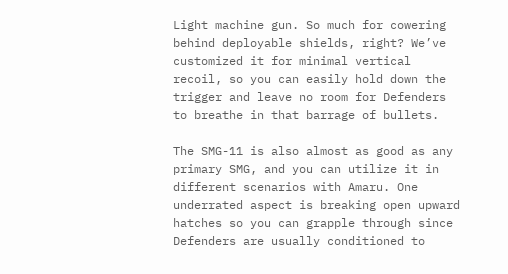Light machine gun. So much for cowering behind deployable shields, right? We’ve customized it for minimal vertical recoil, so you can easily hold down the trigger and leave no room for Defenders to breathe in that barrage of bullets.

The SMG-11 is also almost as good as any primary SMG, and you can utilize it in different scenarios with Amaru. One underrated aspect is breaking open upward hatches so you can grapple through since Defenders are usually conditioned to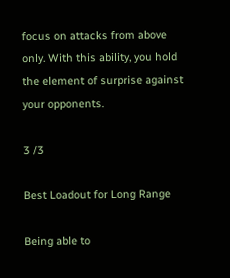focus on attacks from above only. With this ability, you hold the element of surprise against your opponents.

3 /3

Best Loadout for Long Range

Being able to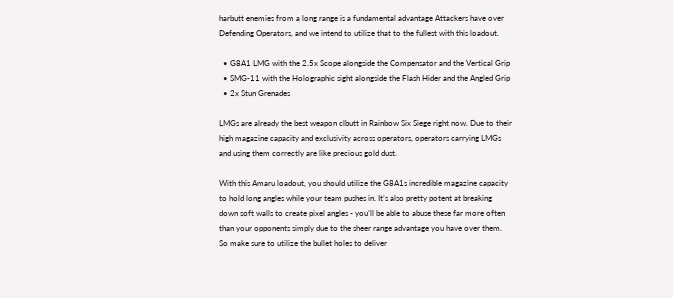harbutt enemies from a long range is a fundamental advantage Attackers have over Defending Operators, and we intend to utilize that to the fullest with this loadout.

  • G8A1 LMG with the 2.5x Scope alongside the Compensator and the Vertical Grip
  • SMG-11 with the Holographic sight alongside the Flash Hider and the Angled Grip
  • 2x Stun Grenades

LMGs are already the best weapon clbutt in Rainbow Six Siege right now. Due to their high magazine capacity and exclusivity across operators, operators carrying LMGs and using them correctly are like precious gold dust.

With this Amaru loadout, you should utilize the G8A1s incredible magazine capacity to hold long angles while your team pushes in. It’s also pretty potent at breaking down soft walls to create pixel angles - you’ll be able to abuse these far more often than your opponents simply due to the sheer range advantage you have over them. So make sure to utilize the bullet holes to deliver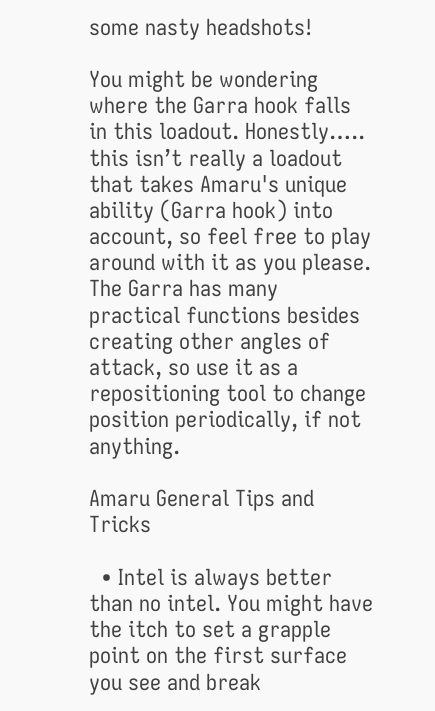some nasty headshots!

You might be wondering where the Garra hook falls in this loadout. Honestly….. this isn’t really a loadout that takes Amaru's unique ability (Garra hook) into account, so feel free to play around with it as you please. The Garra has many practical functions besides creating other angles of attack, so use it as a repositioning tool to change position periodically, if not anything.

Amaru General Tips and Tricks

  • Intel is always better than no intel. You might have the itch to set a grapple point on the first surface you see and break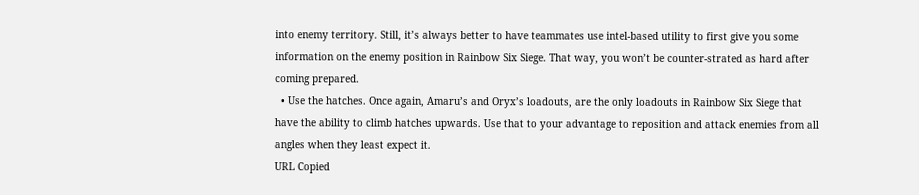into enemy territory. Still, it’s always better to have teammates use intel-based utility to first give you some information on the enemy position in Rainbow Six Siege. That way, you won’t be counter-strated as hard after coming prepared.
  • Use the hatches. Once again, Amaru’s and Oryx’s loadouts, are the only loadouts in Rainbow Six Siege that have the ability to climb hatches upwards. Use that to your advantage to reposition and attack enemies from all angles when they least expect it.
URL Copied